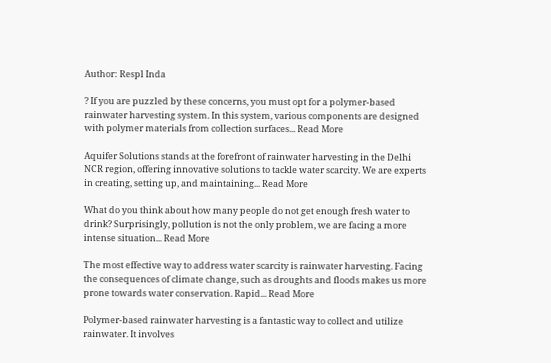Author: Respl Inda

? If you are puzzled by these concerns, you must opt for a polymer-based rainwater harvesting system. In this system, various components are designed with polymer materials from collection surfaces... Read More

Aquifer Solutions stands at the forefront of rainwater harvesting in the Delhi NCR region, offering innovative solutions to tackle water scarcity. We are experts in creating, setting up, and maintaining... Read More

What do you think about how many people do not get enough fresh water to drink? Surprisingly, pollution is not the only problem, we are facing a more intense situation... Read More

The most effective way to address water scarcity is rainwater harvesting. Facing the consequences of climate change, such as droughts and floods makes us more prone towards water conservation. Rapid... Read More

Polymer-based rainwater harvesting is a fantastic way to collect and utilize rainwater. It involves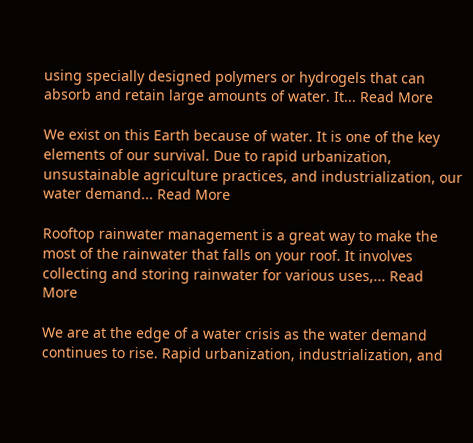using specially designed polymers or hydrogels that can absorb and retain large amounts of water. It... Read More

We exist on this Earth because of water. It is one of the key elements of our survival. Due to rapid urbanization, unsustainable agriculture practices, and industrialization, our water demand... Read More

Rooftop rainwater management is a great way to make the most of the rainwater that falls on your roof. It involves collecting and storing rainwater for various uses,... Read More

We are at the edge of a water crisis as the water demand continues to rise. Rapid urbanization, industrialization, and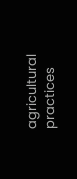agricultural practices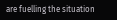are fuelling the situation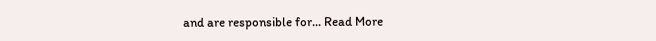and are responsible for... Read More